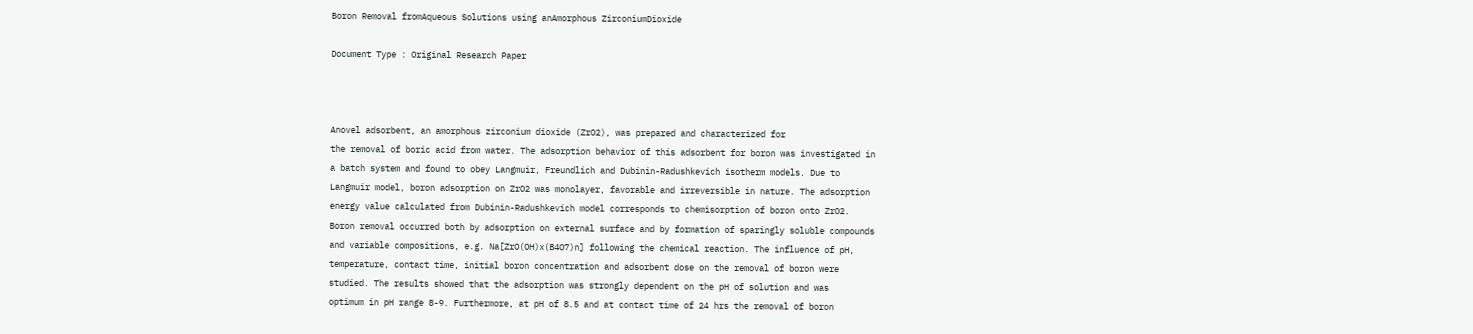Boron Removal fromAqueous Solutions using anAmorphous ZirconiumDioxide

Document Type : Original Research Paper



Anovel adsorbent, an amorphous zirconium dioxide (ZrO2), was prepared and characterized for
the removal of boric acid from water. The adsorption behavior of this adsorbent for boron was investigated in
a batch system and found to obey Langmuir, Freundlich and Dubinin-Radushkevich isotherm models. Due to
Langmuir model, boron adsorption on ZrO2 was monolayer, favorable and irreversible in nature. The adsorption
energy value calculated from Dubinin-Radushkevich model corresponds to chemisorption of boron onto ZrO2.
Boron removal occurred both by adsorption on external surface and by formation of sparingly soluble compounds
and variable compositions, e.g. Na[ZrO(OH)x(B4O7)n] following the chemical reaction. The influence of pH,
temperature, contact time, initial boron concentration and adsorbent dose on the removal of boron were
studied. The results showed that the adsorption was strongly dependent on the pH of solution and was
optimum in pH range 8-9. Furthermore, at pH of 8.5 and at contact time of 24 hrs the removal of boron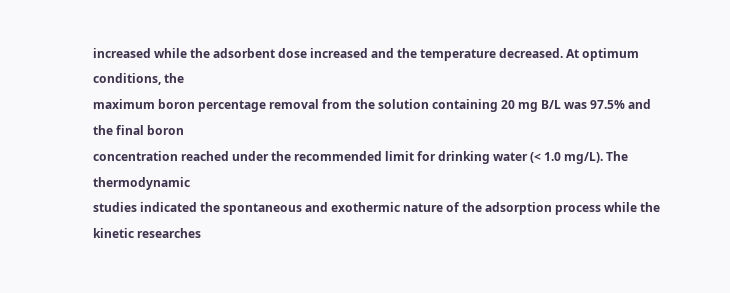increased while the adsorbent dose increased and the temperature decreased. At optimum conditions, the
maximum boron percentage removal from the solution containing 20 mg B/L was 97.5% and the final boron
concentration reached under the recommended limit for drinking water (< 1.0 mg/L). The thermodynamic
studies indicated the spontaneous and exothermic nature of the adsorption process while the kinetic researches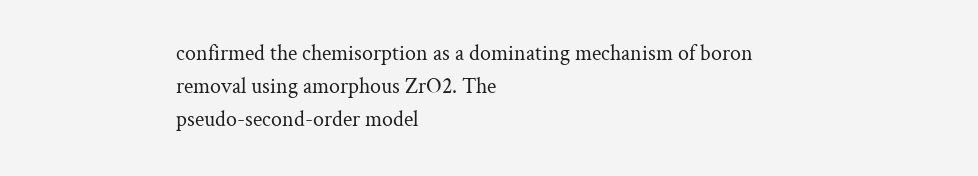confirmed the chemisorption as a dominating mechanism of boron removal using amorphous ZrO2. The
pseudo-second-order model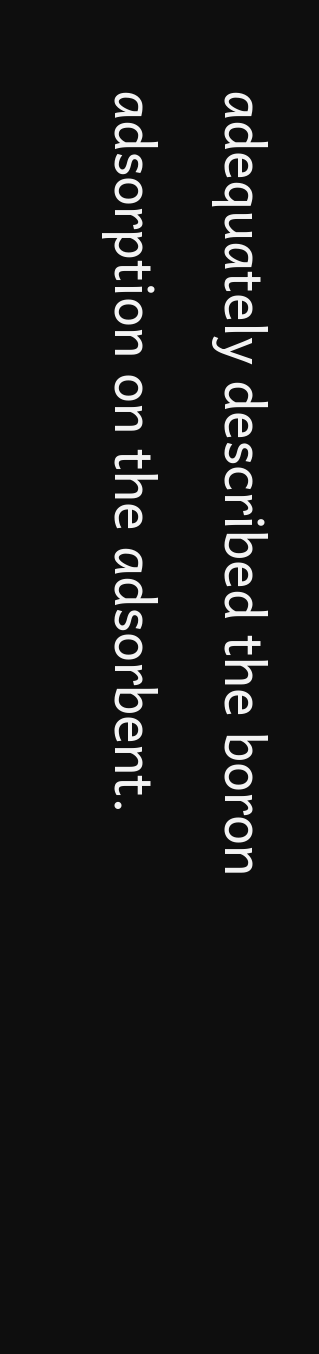adequately described the boron adsorption on the adsorbent.